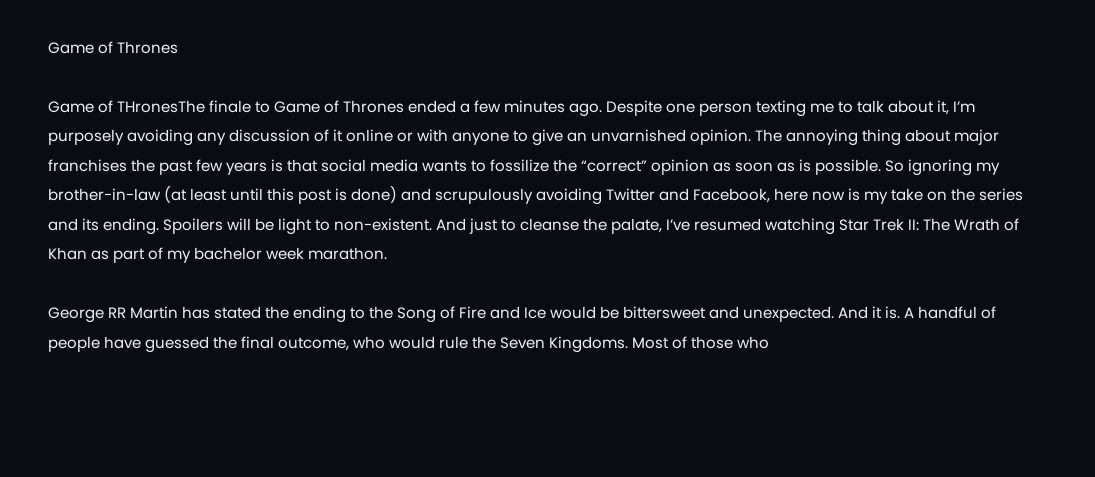Game of Thrones

Game of THronesThe finale to Game of Thrones ended a few minutes ago. Despite one person texting me to talk about it, I’m purposely avoiding any discussion of it online or with anyone to give an unvarnished opinion. The annoying thing about major franchises the past few years is that social media wants to fossilize the “correct” opinion as soon as is possible. So ignoring my brother-in-law (at least until this post is done) and scrupulously avoiding Twitter and Facebook, here now is my take on the series and its ending. Spoilers will be light to non-existent. And just to cleanse the palate, I’ve resumed watching Star Trek II: The Wrath of Khan as part of my bachelor week marathon.

George RR Martin has stated the ending to the Song of Fire and Ice would be bittersweet and unexpected. And it is. A handful of people have guessed the final outcome, who would rule the Seven Kingdoms. Most of those who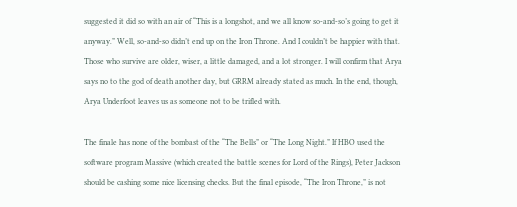suggested it did so with an air of “This is a longshot, and we all know so-and-so’s going to get it anyway.” Well, so-and-so didn’t end up on the Iron Throne. And I couldn’t be happier with that. Those who survive are older, wiser, a little damaged, and a lot stronger. I will confirm that Arya says no to the god of death another day, but GRRM already stated as much. In the end, though, Arya Underfoot leaves us as someone not to be trifled with.

The finale has none of the bombast of the “The Bells” or “The Long Night.” If HBO used the software program Massive (which created the battle scenes for Lord of the Rings), Peter Jackson should be cashing some nice licensing checks. But the final episode, “The Iron Throne,” is not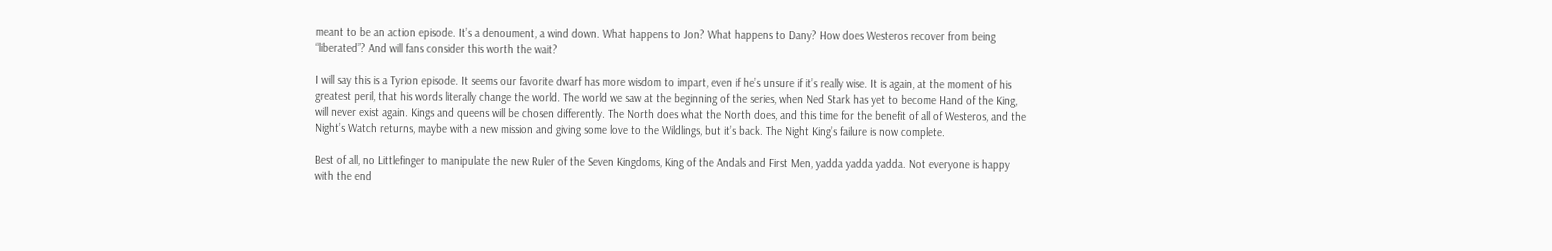meant to be an action episode. It’s a denoument, a wind down. What happens to Jon? What happens to Dany? How does Westeros recover from being “liberated”? And will fans consider this worth the wait?

I will say this is a Tyrion episode. It seems our favorite dwarf has more wisdom to impart, even if he’s unsure if it’s really wise. It is again, at the moment of his greatest peril, that his words literally change the world. The world we saw at the beginning of the series, when Ned Stark has yet to become Hand of the King, will never exist again. Kings and queens will be chosen differently. The North does what the North does, and this time for the benefit of all of Westeros, and the Night’s Watch returns, maybe with a new mission and giving some love to the Wildlings, but it’s back. The Night King’s failure is now complete.

Best of all, no Littlefinger to manipulate the new Ruler of the Seven Kingdoms, King of the Andals and First Men, yadda yadda yadda. Not everyone is happy with the end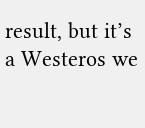result, but it’s a Westeros we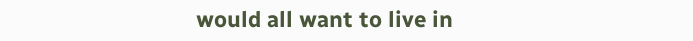would all want to live in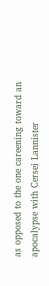as opposed to the one careening toward an apocalypse with Cersei Lannister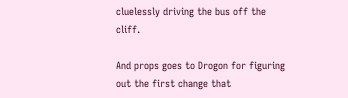cluelessly driving the bus off the cliff.

And props goes to Drogon for figuring out the first change that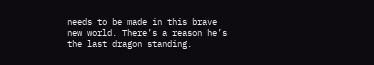needs to be made in this brave new world. There’s a reason he’s the last dragon standing.